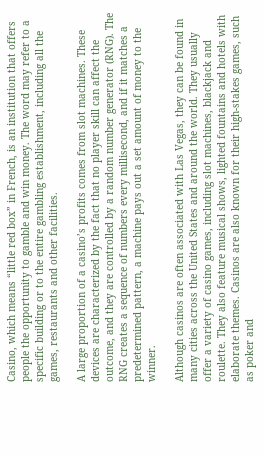Casino, which means “little red box” in French, is an institution that offers people the opportunity to gamble and win money. The word may refer to a specific building or to the entire gambling establishment, including all the games, restaurants and other facilities.

A large proportion of a casino’s profits comes from slot machines. These devices are characterized by the fact that no player skill can affect the outcome, and they are controlled by a random number generator (RNG). The RNG creates a sequence of numbers every millisecond, and if it matches a predetermined pattern, a machine pays out a set amount of money to the winner.

Although casinos are often associated with Las Vegas, they can be found in many cities across the United States and around the world. They usually offer a variety of casino games, including slot machines, blackjack and roulette. They also feature musical shows, lighted fountains and hotels with elaborate themes. Casinos are also known for their high-stakes games, such as poker and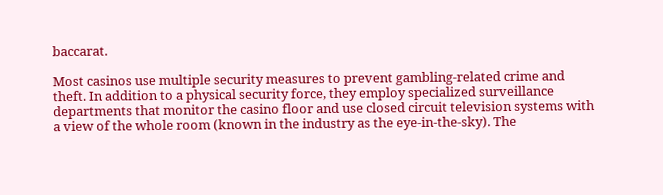baccarat.

Most casinos use multiple security measures to prevent gambling-related crime and theft. In addition to a physical security force, they employ specialized surveillance departments that monitor the casino floor and use closed circuit television systems with a view of the whole room (known in the industry as the eye-in-the-sky). The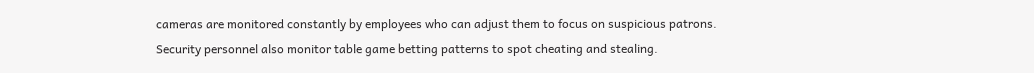cameras are monitored constantly by employees who can adjust them to focus on suspicious patrons. Security personnel also monitor table game betting patterns to spot cheating and stealing.